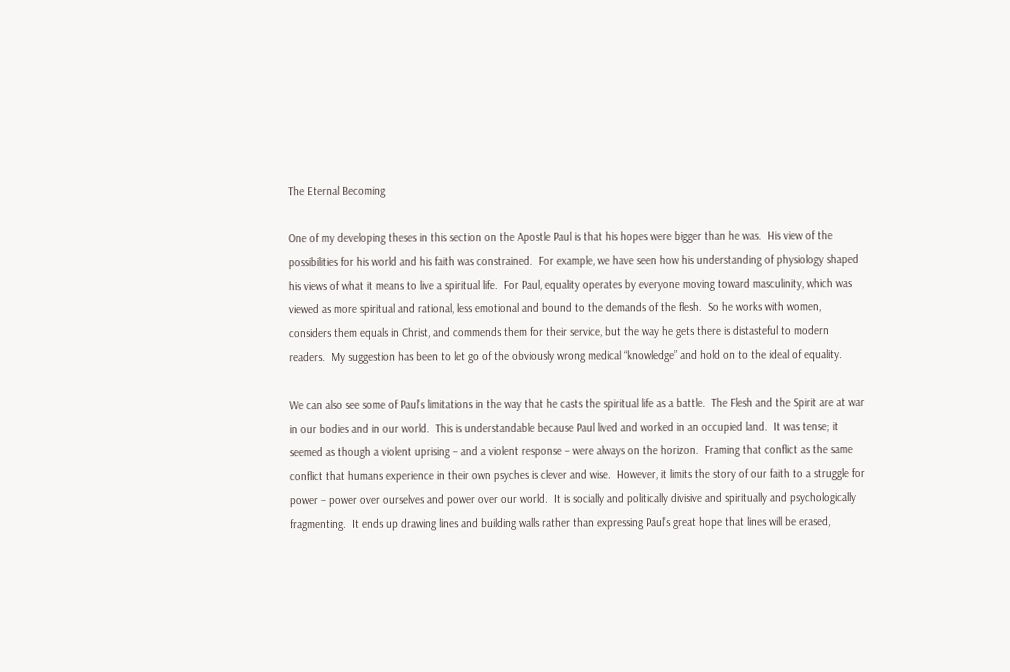The Eternal Becoming

One of my developing theses in this section on the Apostle Paul is that his hopes were bigger than he was.  His view of the possibilities for his world and his faith was constrained.  For example, we have seen how his understanding of physiology shaped his views of what it means to live a spiritual life.  For Paul, equality operates by everyone moving toward masculinity, which was viewed as more spiritual and rational, less emotional and bound to the demands of the flesh.  So he works with women, considers them equals in Christ, and commends them for their service, but the way he gets there is distasteful to modern readers.  My suggestion has been to let go of the obviously wrong medical “knowledge” and hold on to the ideal of equality.

We can also see some of Paul’s limitations in the way that he casts the spiritual life as a battle.  The Flesh and the Spirit are at war in our bodies and in our world.  This is understandable because Paul lived and worked in an occupied land.  It was tense; it seemed as though a violent uprising – and a violent response – were always on the horizon.  Framing that conflict as the same conflict that humans experience in their own psyches is clever and wise.  However, it limits the story of our faith to a struggle for power – power over ourselves and power over our world.  It is socially and politically divisive and spiritually and psychologically fragmenting.  It ends up drawing lines and building walls rather than expressing Paul’s great hope that lines will be erased,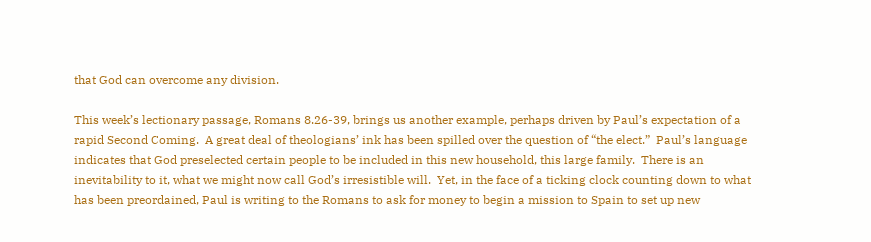that God can overcome any division.

This week’s lectionary passage, Romans 8.26-39, brings us another example, perhaps driven by Paul’s expectation of a rapid Second Coming.  A great deal of theologians’ ink has been spilled over the question of “the elect.”  Paul’s language indicates that God preselected certain people to be included in this new household, this large family.  There is an inevitability to it, what we might now call God’s irresistible will.  Yet, in the face of a ticking clock counting down to what has been preordained, Paul is writing to the Romans to ask for money to begin a mission to Spain to set up new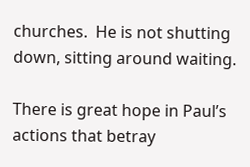churches.  He is not shutting down, sitting around waiting.

There is great hope in Paul’s actions that betray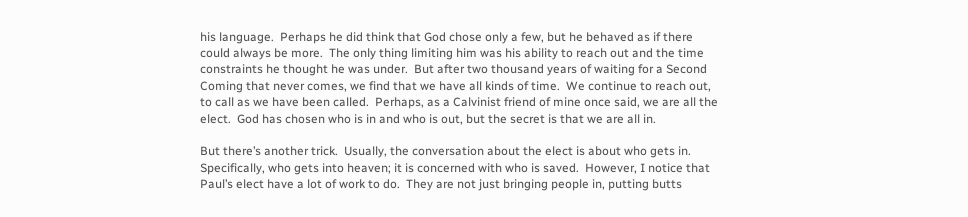his language.  Perhaps he did think that God chose only a few, but he behaved as if there could always be more.  The only thing limiting him was his ability to reach out and the time constraints he thought he was under.  But after two thousand years of waiting for a Second Coming that never comes, we find that we have all kinds of time.  We continue to reach out, to call as we have been called.  Perhaps, as a Calvinist friend of mine once said, we are all the elect.  God has chosen who is in and who is out, but the secret is that we are all in.

But there’s another trick.  Usually, the conversation about the elect is about who gets in.  Specifically, who gets into heaven; it is concerned with who is saved.  However, I notice that Paul’s elect have a lot of work to do.  They are not just bringing people in, putting butts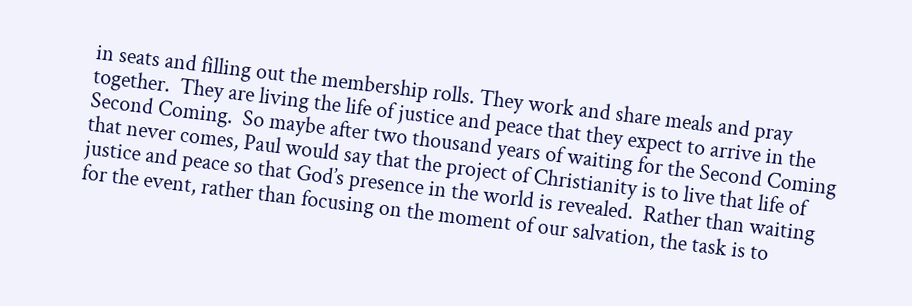in seats and filling out the membership rolls. They work and share meals and pray together.  They are living the life of justice and peace that they expect to arrive in the Second Coming.  So maybe after two thousand years of waiting for the Second Coming that never comes, Paul would say that the project of Christianity is to live that life of justice and peace so that God’s presence in the world is revealed.  Rather than waiting for the event, rather than focusing on the moment of our salvation, the task is to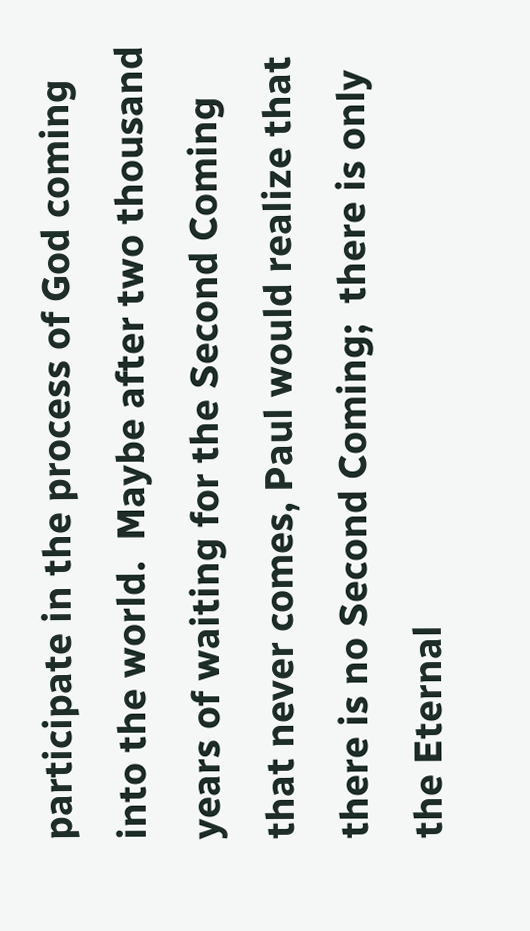participate in the process of God coming into the world.  Maybe after two thousand years of waiting for the Second Coming that never comes, Paul would realize that there is no Second Coming;  there is only the Eternal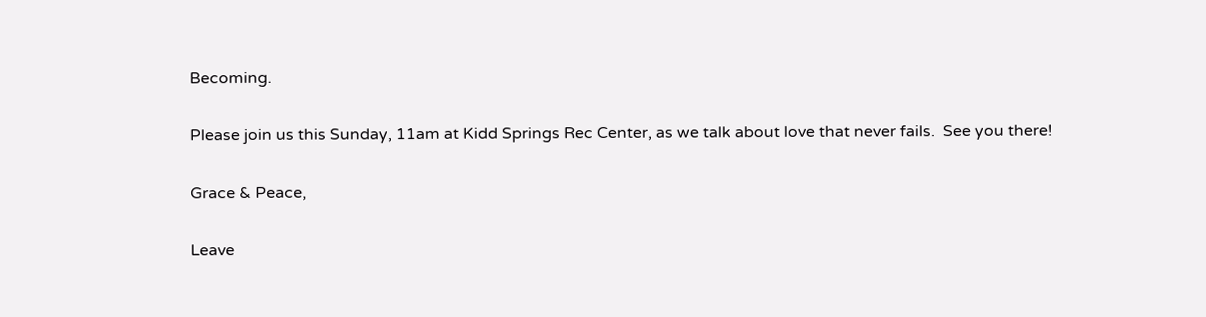Becoming.

Please join us this Sunday, 11am at Kidd Springs Rec Center, as we talk about love that never fails.  See you there!

Grace & Peace,

Leave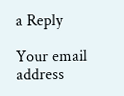a Reply

Your email address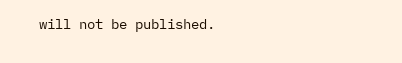will not be published.